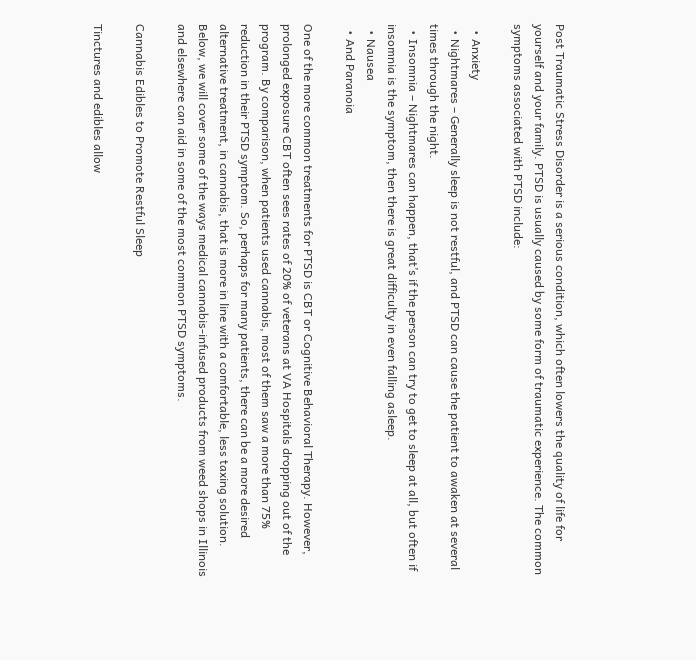Post Traumatic Stress Disorder is a serious condition, which often lowers the quality of life for yourself and your family. PTSD is usually caused by some form of traumatic experience. The common symptoms associated with PTSD include:

  • Anxiety
  • Nightmares – Generally sleep is not restful, and PTSD can cause the patient to awaken at several times through the night.
  • Insomnia – Nightmares can happen, that’s if the person can try to get to sleep at all, but often if insomnia is the symptom, then there is great difficulty in even falling asleep.
  • Nausea
  • And Paranoia

One of the more common treatments for PTSD is CBT or Cognitive Behavioral Therapy. However, prolonged exposure CBT often sees rates of 20% of veterans at VA Hospitals dropping out of the program. By comparison, when patients used cannabis, most of them saw a more than 75% reduction in their PTSD symptom. So, perhaps for many patients, there can be a more desired alternative treatment, in cannabis, that is more in line with a comfortable, less taxing solution. Below, we will cover some of the ways medical cannabis-infused products from weed shops in Illinois and elsewhere can aid in some of the most common PTSD symptoms.

Cannabis Edibles to Promote Restful Sleep

Tinctures and edibles allow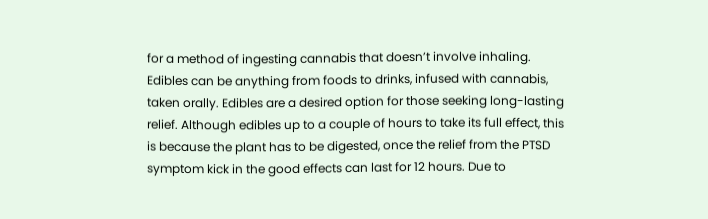for a method of ingesting cannabis that doesn’t involve inhaling. Edibles can be anything from foods to drinks, infused with cannabis, taken orally. Edibles are a desired option for those seeking long-lasting relief. Although edibles up to a couple of hours to take its full effect, this is because the plant has to be digested, once the relief from the PTSD symptom kick in the good effects can last for 12 hours. Due to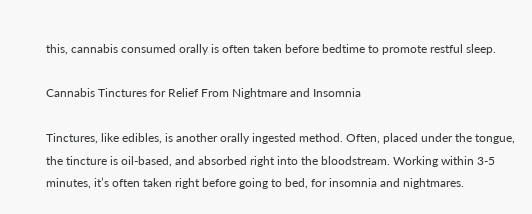this, cannabis consumed orally is often taken before bedtime to promote restful sleep.

Cannabis Tinctures for Relief From Nightmare and Insomnia

Tinctures, like edibles, is another orally ingested method. Often, placed under the tongue, the tincture is oil-based, and absorbed right into the bloodstream. Working within 3-5 minutes, it’s often taken right before going to bed, for insomnia and nightmares.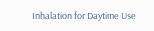Inhalation for Daytime Use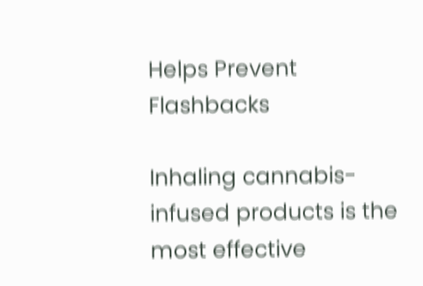Helps Prevent Flashbacks

Inhaling cannabis-infused products is the most effective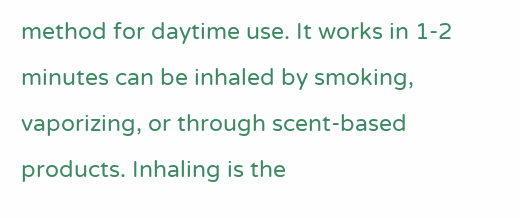method for daytime use. It works in 1-2 minutes can be inhaled by smoking, vaporizing, or through scent-based products. Inhaling is the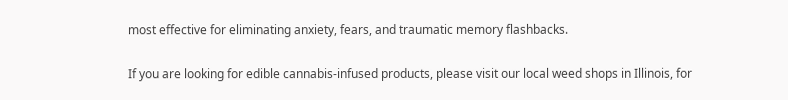most effective for eliminating anxiety, fears, and traumatic memory flashbacks.

If you are looking for edible cannabis-infused products, please visit our local weed shops in Illinois, for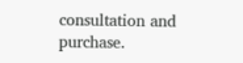consultation and purchase.